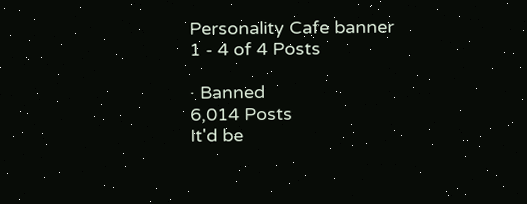Personality Cafe banner
1 - 4 of 4 Posts

· Banned
6,014 Posts
It'd be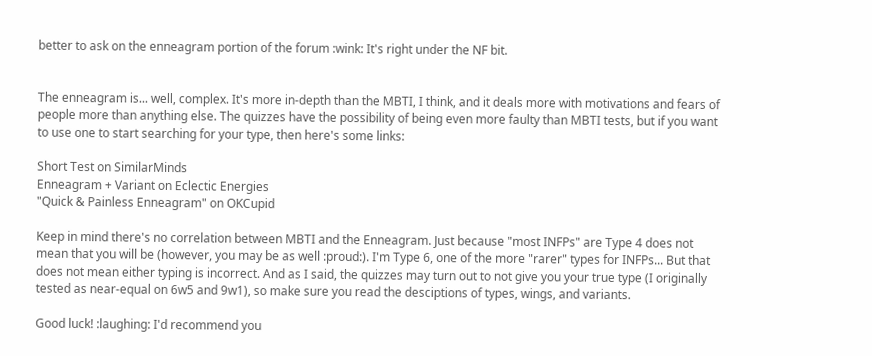better to ask on the enneagram portion of the forum :wink: It's right under the NF bit.


The enneagram is... well, complex. It's more in-depth than the MBTI, I think, and it deals more with motivations and fears of people more than anything else. The quizzes have the possibility of being even more faulty than MBTI tests, but if you want to use one to start searching for your type, then here's some links:

Short Test on SimilarMinds
Enneagram + Variant on Eclectic Energies
"Quick & Painless Enneagram" on OKCupid

Keep in mind there's no correlation between MBTI and the Enneagram. Just because "most INFPs" are Type 4 does not mean that you will be (however, you may be as well :proud:). I'm Type 6, one of the more "rarer" types for INFPs... But that does not mean either typing is incorrect. And as I said, the quizzes may turn out to not give you your true type (I originally tested as near-equal on 6w5 and 9w1), so make sure you read the desciptions of types, wings, and variants.

Good luck! :laughing: I'd recommend you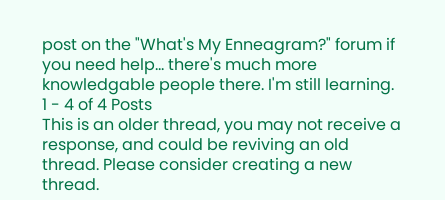post on the "What's My Enneagram?" forum if you need help... there's much more knowledgable people there. I'm still learning.
1 - 4 of 4 Posts
This is an older thread, you may not receive a response, and could be reviving an old thread. Please consider creating a new thread.